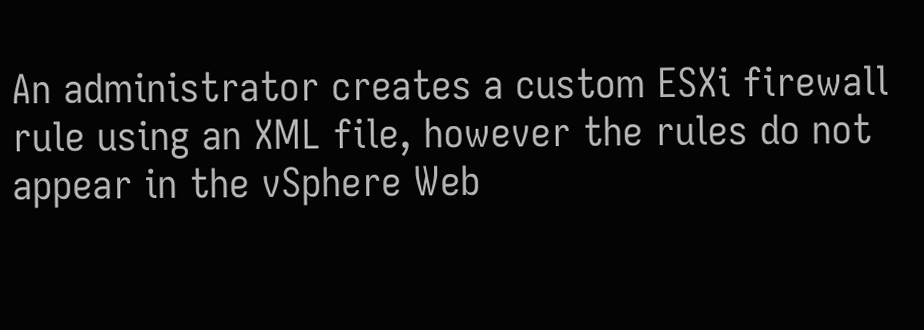An administrator creates a custom ESXi firewall rule using an XML file, however the rules do not appear in the vSphere Web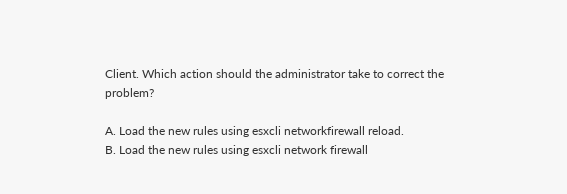Client. Which action should the administrator take to correct the problem?

A. Load the new rules using esxcli networkfirewall reload.
B. Load the new rules using esxcli network firewall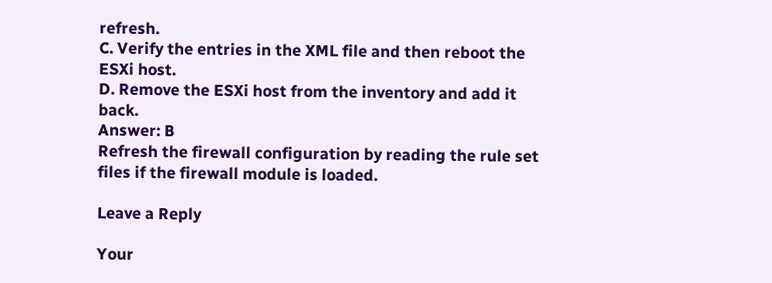refresh.
C. Verify the entries in the XML file and then reboot the ESXi host.
D. Remove the ESXi host from the inventory and add it back.
Answer: B
Refresh the firewall configuration by reading the rule set files if the firewall module is loaded.

Leave a Reply

Your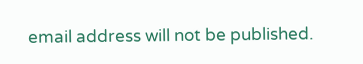email address will not be published.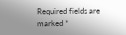Required fields are marked *